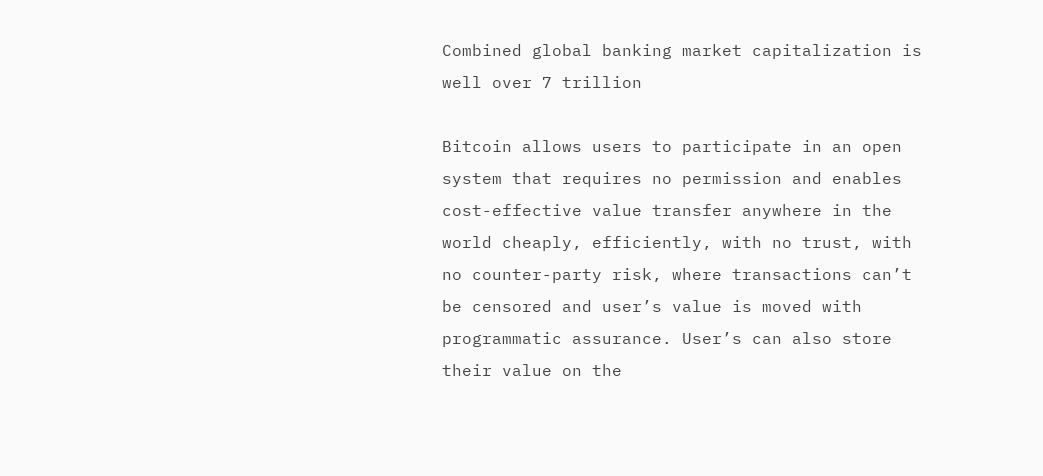Combined global banking market capitalization is well over 7 trillion

Bitcoin allows users to participate in an open system that requires no permission and enables cost-effective value transfer anywhere in the world cheaply, efficiently, with no trust, with no counter-party risk, where transactions can’t be censored and user’s value is moved with programmatic assurance. User’s can also store their value on the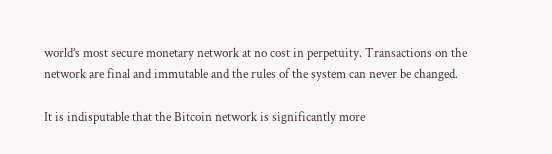world’s most secure monetary network at no cost in perpetuity. Transactions on the network are final and immutable and the rules of the system can never be changed.

It is indisputable that the Bitcoin network is significantly more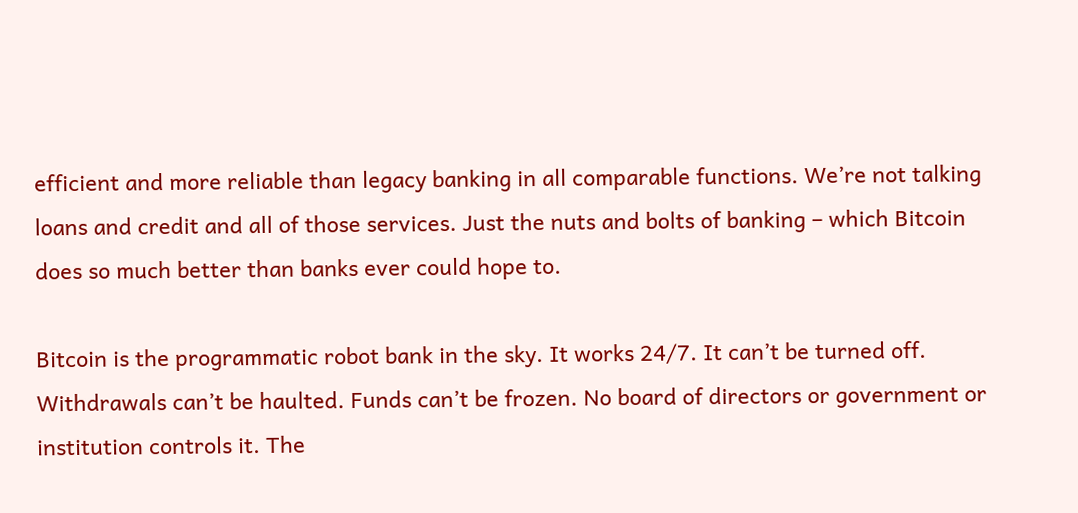efficient and more reliable than legacy banking in all comparable functions. We’re not talking loans and credit and all of those services. Just the nuts and bolts of banking – which Bitcoin does so much better than banks ever could hope to.

Bitcoin is the programmatic robot bank in the sky. It works 24/7. It can’t be turned off. Withdrawals can’t be haulted. Funds can’t be frozen. No board of directors or government or institution controls it. The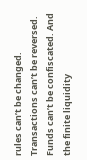rules can’t be changed. Transactions can’t be reversed. Funds can’t be confiscated. And the finite liquidity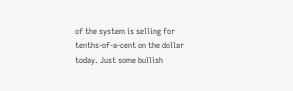of the system is selling for tenths-of-a-cent on the dollar today. Just some bullish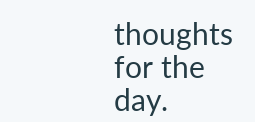thoughts for the day.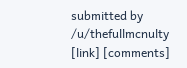submitted by /u/thefullmcnulty
[link] [comments]